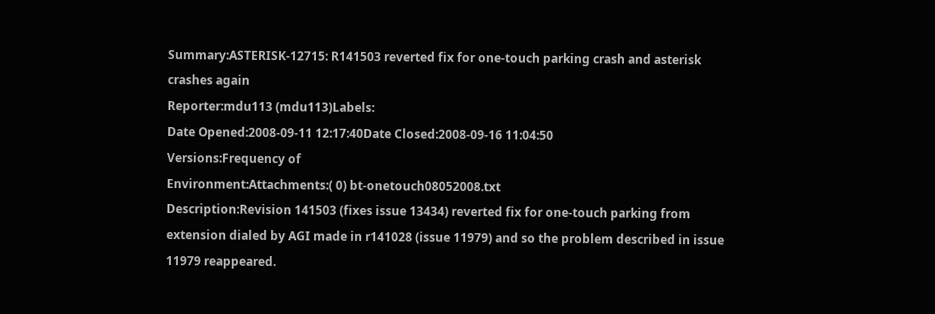Summary:ASTERISK-12715: R141503 reverted fix for one-touch parking crash and asterisk crashes again
Reporter:mdu113 (mdu113)Labels:
Date Opened:2008-09-11 12:17:40Date Closed:2008-09-16 11:04:50
Versions:Frequency of
Environment:Attachments:( 0) bt-onetouch08052008.txt
Description:Revision 141503 (fixes issue 13434) reverted fix for one-touch parking from extension dialed by AGI made in r141028 (issue 11979) and so the problem described in issue 11979 reappeared.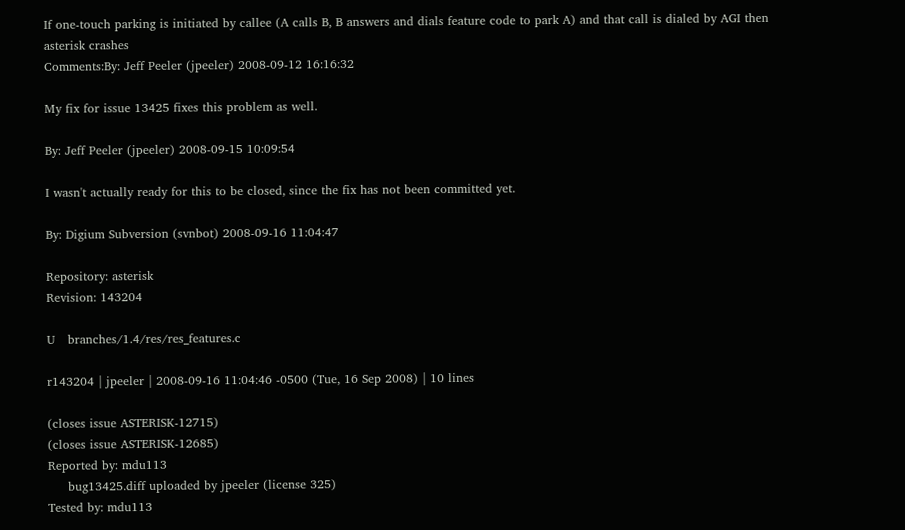If one-touch parking is initiated by callee (A calls B, B answers and dials feature code to park A) and that call is dialed by AGI then asterisk crashes
Comments:By: Jeff Peeler (jpeeler) 2008-09-12 16:16:32

My fix for issue 13425 fixes this problem as well.

By: Jeff Peeler (jpeeler) 2008-09-15 10:09:54

I wasn't actually ready for this to be closed, since the fix has not been committed yet.

By: Digium Subversion (svnbot) 2008-09-16 11:04:47

Repository: asterisk
Revision: 143204

U   branches/1.4/res/res_features.c

r143204 | jpeeler | 2008-09-16 11:04:46 -0500 (Tue, 16 Sep 2008) | 10 lines

(closes issue ASTERISK-12715)
(closes issue ASTERISK-12685)
Reported by: mdu113
     bug13425.diff uploaded by jpeeler (license 325)
Tested by: mdu113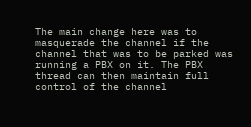The main change here was to masquerade the channel if the channel that was to be parked was running a PBX on it. The PBX thread can then maintain full control of the channel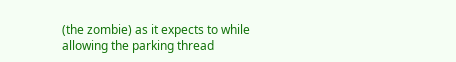(the zombie) as it expects to while allowing the parking thread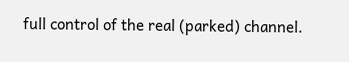full control of the real (parked) channel.